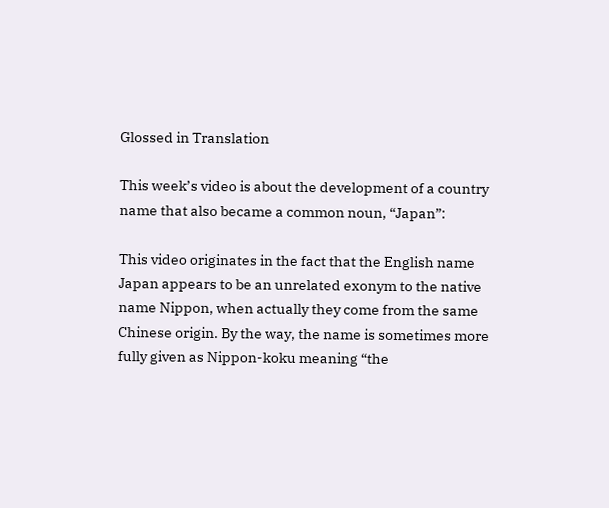Glossed in Translation

This week’s video is about the development of a country name that also became a common noun, “Japan”:

This video originates in the fact that the English name Japan appears to be an unrelated exonym to the native name Nippon, when actually they come from the same Chinese origin. By the way, the name is sometimes more fully given as Nippon-koku meaning “the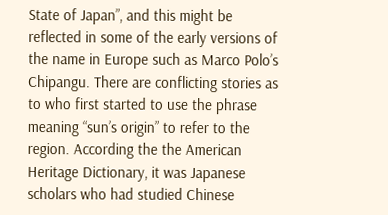State of Japan”, and this might be reflected in some of the early versions of the name in Europe such as Marco Polo’s Chipangu. There are conflicting stories as to who first started to use the phrase meaning “sun’s origin” to refer to the region. According the the American Heritage Dictionary, it was Japanese scholars who had studied Chinese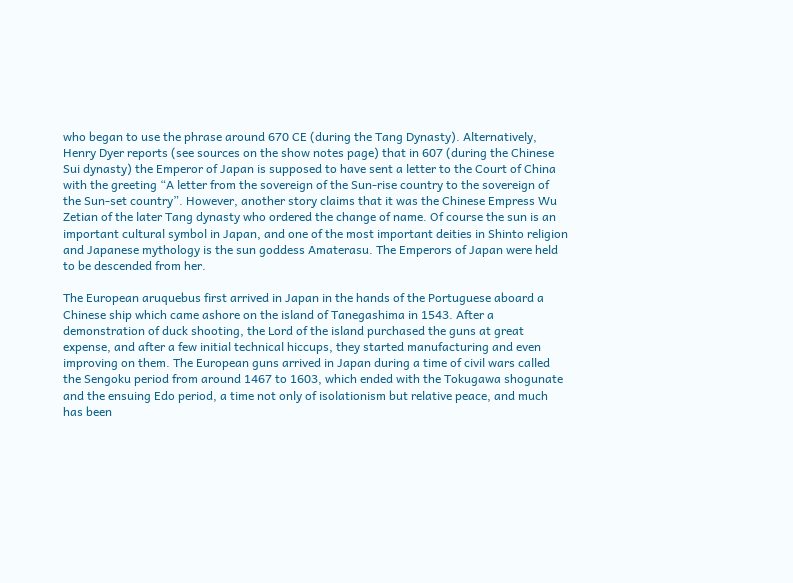who began to use the phrase around 670 CE (during the Tang Dynasty). Alternatively, Henry Dyer reports (see sources on the show notes page) that in 607 (during the Chinese Sui dynasty) the Emperor of Japan is supposed to have sent a letter to the Court of China with the greeting “A letter from the sovereign of the Sun-rise country to the sovereign of the Sun-set country”. However, another story claims that it was the Chinese Empress Wu Zetian of the later Tang dynasty who ordered the change of name. Of course the sun is an important cultural symbol in Japan, and one of the most important deities in Shinto religion and Japanese mythology is the sun goddess Amaterasu. The Emperors of Japan were held to be descended from her.

The European aruquebus first arrived in Japan in the hands of the Portuguese aboard a Chinese ship which came ashore on the island of Tanegashima in 1543. After a demonstration of duck shooting, the Lord of the island purchased the guns at great expense, and after a few initial technical hiccups, they started manufacturing and even improving on them. The European guns arrived in Japan during a time of civil wars called the Sengoku period from around 1467 to 1603, which ended with the Tokugawa shogunate and the ensuing Edo period, a time not only of isolationism but relative peace, and much has been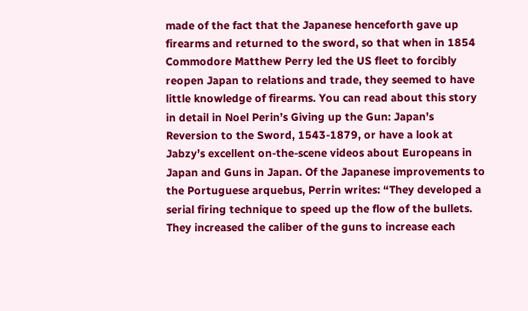made of the fact that the Japanese henceforth gave up firearms and returned to the sword, so that when in 1854 Commodore Matthew Perry led the US fleet to forcibly reopen Japan to relations and trade, they seemed to have little knowledge of firearms. You can read about this story in detail in Noel Perin’s Giving up the Gun: Japan’s Reversion to the Sword, 1543-1879, or have a look at Jabzy’s excellent on-the-scene videos about Europeans in Japan and Guns in Japan. Of the Japanese improvements to the Portuguese arquebus, Perrin writes: “They developed a serial firing technique to speed up the flow of the bullets. They increased the caliber of the guns to increase each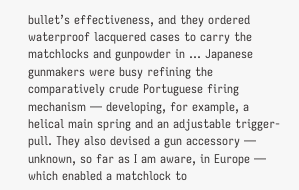bullet’s effectiveness, and they ordered waterproof lacquered cases to carry the matchlocks and gunpowder in … Japanese gunmakers were busy refining the comparatively crude Portuguese firing mechanism — developing, for example, a helical main spring and an adjustable trigger-pull. They also devised a gun accessory — unknown, so far as I am aware, in Europe — which enabled a matchlock to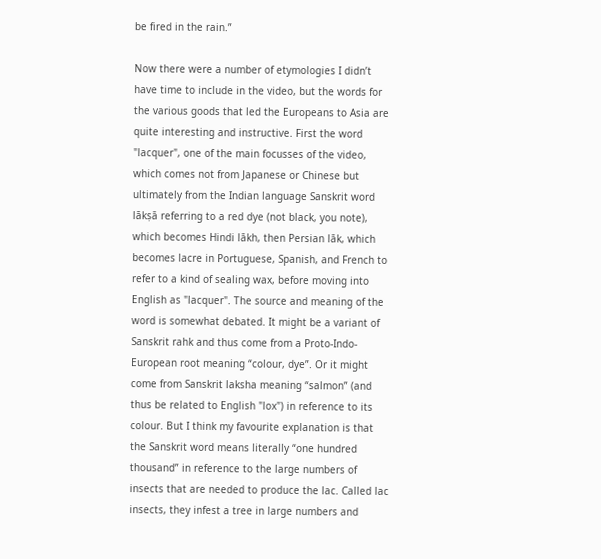be fired in the rain.”

Now there were a number of etymologies I didn’t have time to include in the video, but the words for the various goods that led the Europeans to Asia are quite interesting and instructive. First the word "lacquer", one of the main focusses of the video, which comes not from Japanese or Chinese but ultimately from the Indian language Sanskrit word lākṣā referring to a red dye (not black, you note), which becomes Hindi lākh, then Persian lāk, which becomes lacre in Portuguese, Spanish, and French to refer to a kind of sealing wax, before moving into English as "lacquer". The source and meaning of the word is somewhat debated. It might be a variant of Sanskrit rahk and thus come from a Proto-Indo-European root meaning “colour, dye”. Or it might come from Sanskrit laksha meaning “salmon” (and thus be related to English "lox") in reference to its colour. But I think my favourite explanation is that the Sanskrit word means literally “one hundred thousand” in reference to the large numbers of insects that are needed to produce the lac. Called lac insects, they infest a tree in large numbers and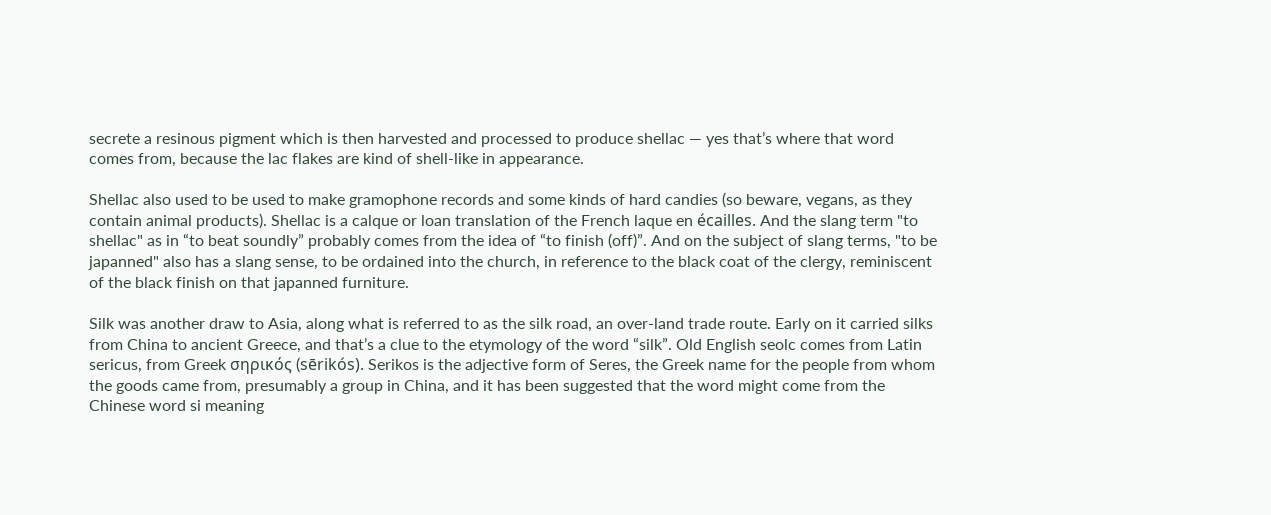secrete a resinous pigment which is then harvested and processed to produce shellac — yes that’s where that word comes from, because the lac flakes are kind of shell-like in appearance.

Shellac also used to be used to make gramophone records and some kinds of hard candies (so beware, vegans, as they contain animal products). Shellac is a calque or loan translation of the French laque en écailles. And the slang term "to shellac" as in “to beat soundly” probably comes from the idea of “to finish (off)”. And on the subject of slang terms, "to be japanned" also has a slang sense, to be ordained into the church, in reference to the black coat of the clergy, reminiscent of the black finish on that japanned furniture.

Silk was another draw to Asia, along what is referred to as the silk road, an over-land trade route. Early on it carried silks from China to ancient Greece, and that’s a clue to the etymology of the word “silk”. Old English seolc comes from Latin sericus, from Greek σηρικός (sērikós). Serikos is the adjective form of Seres, the Greek name for the people from whom the goods came from, presumably a group in China, and it has been suggested that the word might come from the Chinese word si meaning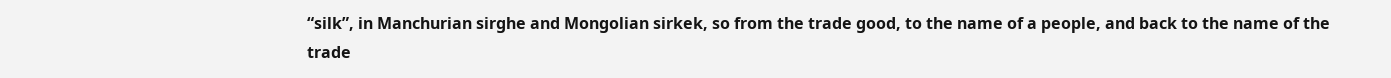“silk”, in Manchurian sirghe and Mongolian sirkek, so from the trade good, to the name of a people, and back to the name of the trade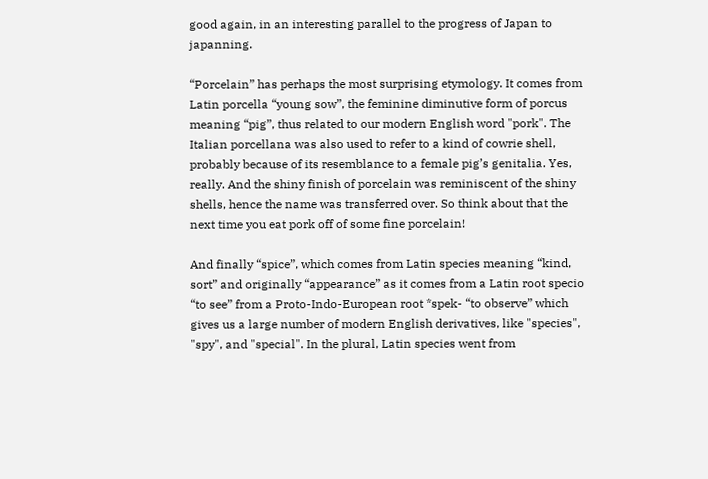good again, in an interesting parallel to the progress of Japan to japanning.

“Porcelain” has perhaps the most surprising etymology. It comes from Latin porcella “young sow”, the feminine diminutive form of porcus meaning “pig”, thus related to our modern English word "pork". The Italian porcellana was also used to refer to a kind of cowrie shell, probably because of its resemblance to a female pig’s genitalia. Yes, really. And the shiny finish of porcelain was reminiscent of the shiny shells, hence the name was transferred over. So think about that the next time you eat pork off of some fine porcelain!

And finally “spice”, which comes from Latin species meaning “kind, sort” and originally “appearance” as it comes from a Latin root specio “to see” from a Proto-Indo-European root *spek- “to observe” which gives us a large number of modern English derivatives, like "species", "spy", and "special". In the plural, Latin species went from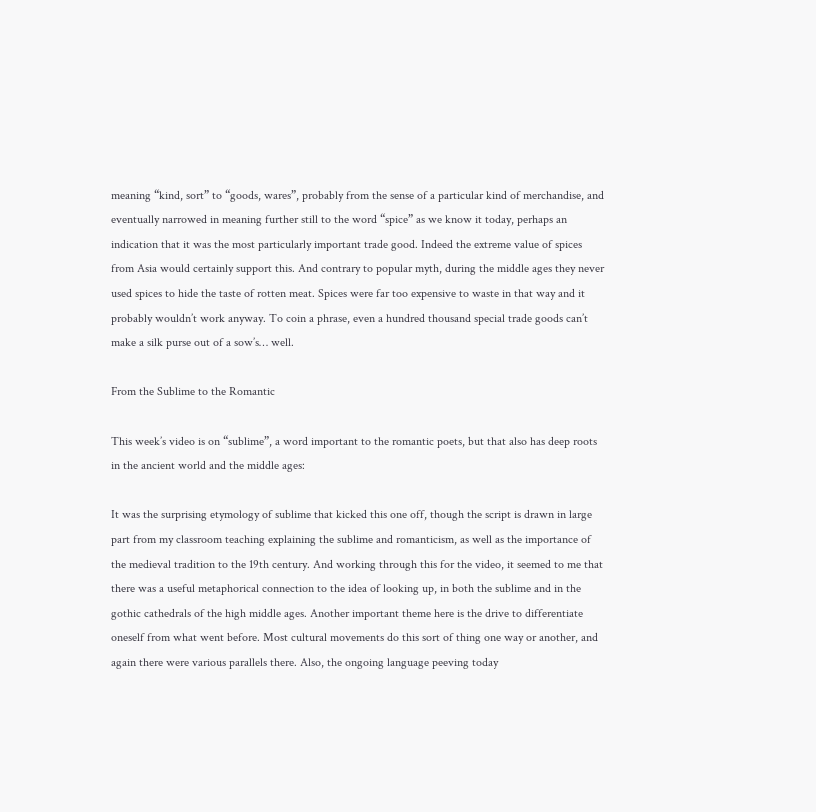meaning “kind, sort” to “goods, wares”, probably from the sense of a particular kind of merchandise, and eventually narrowed in meaning further still to the word “spice” as we know it today, perhaps an indication that it was the most particularly important trade good. Indeed the extreme value of spices from Asia would certainly support this. And contrary to popular myth, during the middle ages they never used spices to hide the taste of rotten meat. Spices were far too expensive to waste in that way and it probably wouldn’t work anyway. To coin a phrase, even a hundred thousand special trade goods can’t make a silk purse out of a sow’s… well.

From the Sublime to the Romantic

This week’s video is on “sublime”, a word important to the romantic poets, but that also has deep roots in the ancient world and the middle ages:

It was the surprising etymology of sublime that kicked this one off, though the script is drawn in large part from my classroom teaching explaining the sublime and romanticism, as well as the importance of the medieval tradition to the 19th century. And working through this for the video, it seemed to me that there was a useful metaphorical connection to the idea of looking up, in both the sublime and in the gothic cathedrals of the high middle ages. Another important theme here is the drive to differentiate oneself from what went before. Most cultural movements do this sort of thing one way or another, and again there were various parallels there. Also, the ongoing language peeving today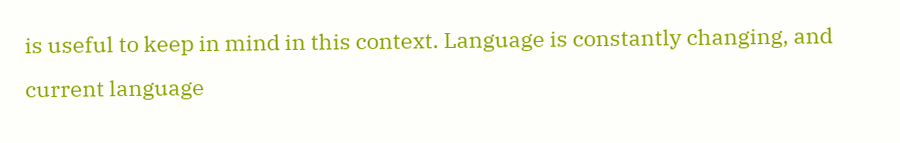is useful to keep in mind in this context. Language is constantly changing, and current language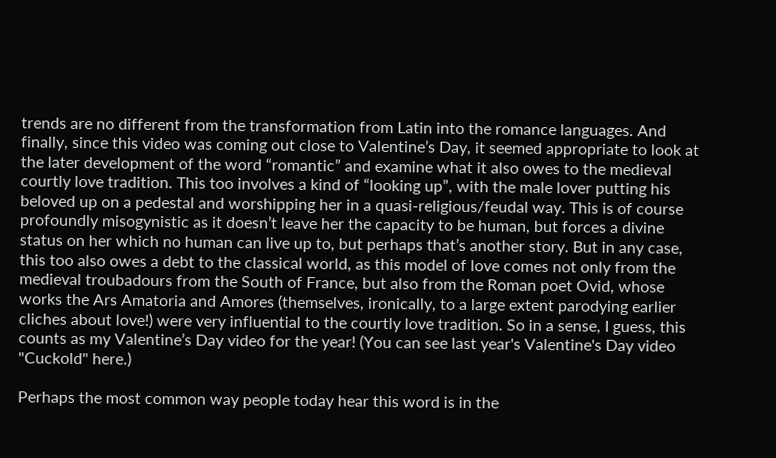trends are no different from the transformation from Latin into the romance languages. And finally, since this video was coming out close to Valentine’s Day, it seemed appropriate to look at the later development of the word “romantic” and examine what it also owes to the medieval courtly love tradition. This too involves a kind of “looking up”, with the male lover putting his beloved up on a pedestal and worshipping her in a quasi-religious/feudal way. This is of course profoundly misogynistic as it doesn’t leave her the capacity to be human, but forces a divine status on her which no human can live up to, but perhaps that’s another story. But in any case, this too also owes a debt to the classical world, as this model of love comes not only from the medieval troubadours from the South of France, but also from the Roman poet Ovid, whose works the Ars Amatoria and Amores (themselves, ironically, to a large extent parodying earlier cliches about love!) were very influential to the courtly love tradition. So in a sense, I guess, this counts as my Valentine’s Day video for the year! (You can see last year's Valentine's Day video "Cuckold" here.)

Perhaps the most common way people today hear this word is in the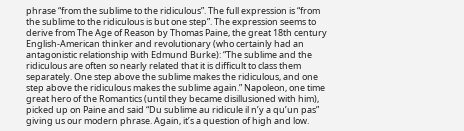phrase “from the sublime to the ridiculous”. The full expression is “from the sublime to the ridiculous is but one step”. The expression seems to derive from The Age of Reason by Thomas Paine, the great 18th century English-American thinker and revolutionary (who certainly had an antagonistic relationship with Edmund Burke): “The sublime and the ridiculous are often so nearly related that it is difficult to class them separately. One step above the sublime makes the ridiculous, and one step above the ridiculous makes the sublime again.” Napoleon, one time great hero of the Romantics (until they became disillusioned with him), picked up on Paine and said “Du sublime au ridicule il n’y a qu’un pas” giving us our modern phrase. Again, it’s a question of high and low.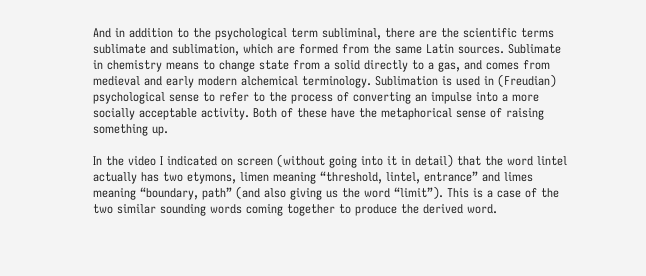And in addition to the psychological term subliminal, there are the scientific terms sublimate and sublimation, which are formed from the same Latin sources. Sublimate in chemistry means to change state from a solid directly to a gas, and comes from medieval and early modern alchemical terminology. Sublimation is used in (Freudian) psychological sense to refer to the process of converting an impulse into a more socially acceptable activity. Both of these have the metaphorical sense of raising something up.

In the video I indicated on screen (without going into it in detail) that the word lintel actually has two etymons, limen meaning “threshold, lintel, entrance” and limes meaning “boundary, path” (and also giving us the word “limit”). This is a case of the two similar sounding words coming together to produce the derived word.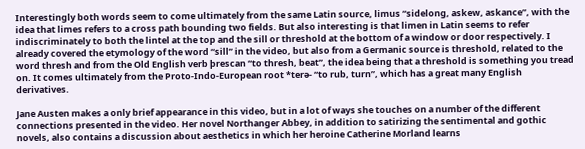Interestingly both words seem to come ultimately from the same Latin source, limus “sidelong, askew, askance”, with the idea that limes refers to a cross path bounding two fields. But also interesting is that limen in Latin seems to refer indiscriminately to both the lintel at the top and the sill or threshold at the bottom of a window or door respectively. I already covered the etymology of the word “sill” in the video, but also from a Germanic source is threshold, related to the word thresh and from the Old English verb þrescan “to thresh, beat”, the idea being that a threshold is something you tread on. It comes ultimately from the Proto-Indo-European root *terə- “to rub, turn”, which has a great many English derivatives.

Jane Austen makes a only brief appearance in this video, but in a lot of ways she touches on a number of the different connections presented in the video. Her novel Northanger Abbey, in addition to satirizing the sentimental and gothic novels, also contains a discussion about aesthetics in which her heroine Catherine Morland learns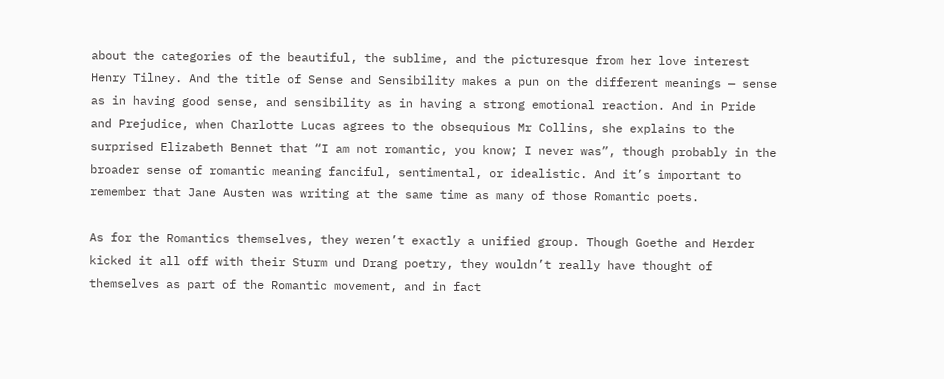about the categories of the beautiful, the sublime, and the picturesque from her love interest Henry Tilney. And the title of Sense and Sensibility makes a pun on the different meanings — sense as in having good sense, and sensibility as in having a strong emotional reaction. And in Pride and Prejudice, when Charlotte Lucas agrees to the obsequious Mr Collins, she explains to the surprised Elizabeth Bennet that “I am not romantic, you know; I never was”, though probably in the broader sense of romantic meaning fanciful, sentimental, or idealistic. And it’s important to remember that Jane Austen was writing at the same time as many of those Romantic poets.

As for the Romantics themselves, they weren’t exactly a unified group. Though Goethe and Herder kicked it all off with their Sturm und Drang poetry, they wouldn’t really have thought of themselves as part of the Romantic movement, and in fact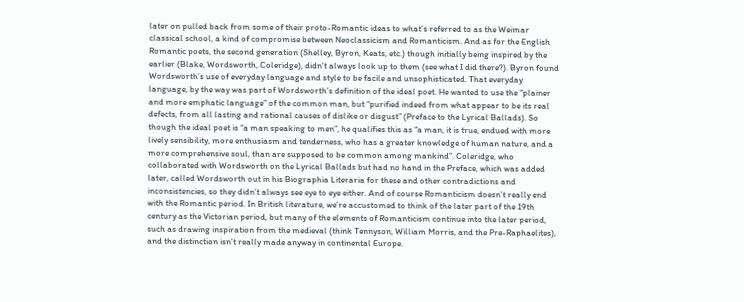later on pulled back from some of their proto-Romantic ideas to what’s referred to as the Weimar classical school, a kind of compromise between Neoclassicism and Romanticism. And as for the English Romantic poets, the second generation (Shelley, Byron, Keats, etc.) though initially being inspired by the earlier (Blake, Wordsworth, Coleridge), didn’t always look up to them (see what I did there?). Byron found Wordsworth’s use of everyday language and style to be facile and unsophisticated. That everyday language, by the way was part of Wordsworth’s definition of the ideal poet. He wanted to use the “plainer and more emphatic language” of the common man, but “purified indeed from what appear to be its real defects, from all lasting and rational causes of dislike or disgust” (Preface to the Lyrical Ballads). So though the ideal poet is “a man speaking to men”, he qualifies this as “a man, it is true, endued with more lively sensibility, more enthusiasm and tenderness, who has a greater knowledge of human nature, and a more comprehensive soul, than are supposed to be common among mankind”. Coleridge, who collaborated with Wordsworth on the Lyrical Ballads but had no hand in the Preface, which was added later, called Wordsworth out in his Biographia Literaria for these and other contradictions and inconsistencies, so they didn’t always see eye to eye either. And of course Romanticism doesn’t really end with the Romantic period. In British literature, we’re accustomed to think of the later part of the 19th century as the Victorian period, but many of the elements of Romanticism continue into the later period, such as drawing inspiration from the medieval (think Tennyson, William Morris, and the Pre-Raphaelites), and the distinction isn’t really made anyway in continental Europe.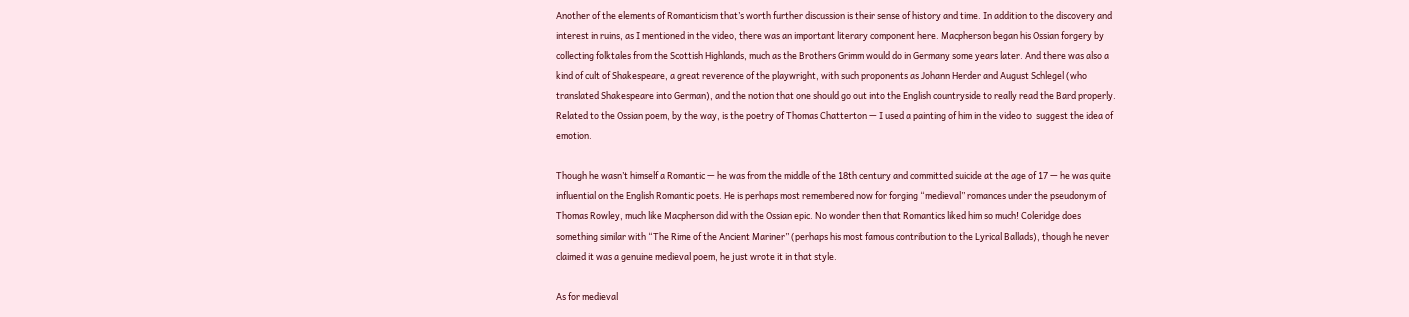Another of the elements of Romanticism that’s worth further discussion is their sense of history and time. In addition to the discovery and interest in ruins, as I mentioned in the video, there was an important literary component here. Macpherson began his Ossian forgery by collecting folktales from the Scottish Highlands, much as the Brothers Grimm would do in Germany some years later. And there was also a kind of cult of Shakespeare, a great reverence of the playwright, with such proponents as Johann Herder and August Schlegel (who translated Shakespeare into German), and the notion that one should go out into the English countryside to really read the Bard properly. Related to the Ossian poem, by the way, is the poetry of Thomas Chatterton — I used a painting of him in the video to  suggest the idea of emotion.

Though he wasn’t himself a Romantic — he was from the middle of the 18th century and committed suicide at the age of 17 — he was quite influential on the English Romantic poets. He is perhaps most remembered now for forging “medieval” romances under the pseudonym of Thomas Rowley, much like Macpherson did with the Ossian epic. No wonder then that Romantics liked him so much! Coleridge does something similar with “The Rime of the Ancient Mariner” (perhaps his most famous contribution to the Lyrical Ballads), though he never claimed it was a genuine medieval poem, he just wrote it in that style.

As for medieval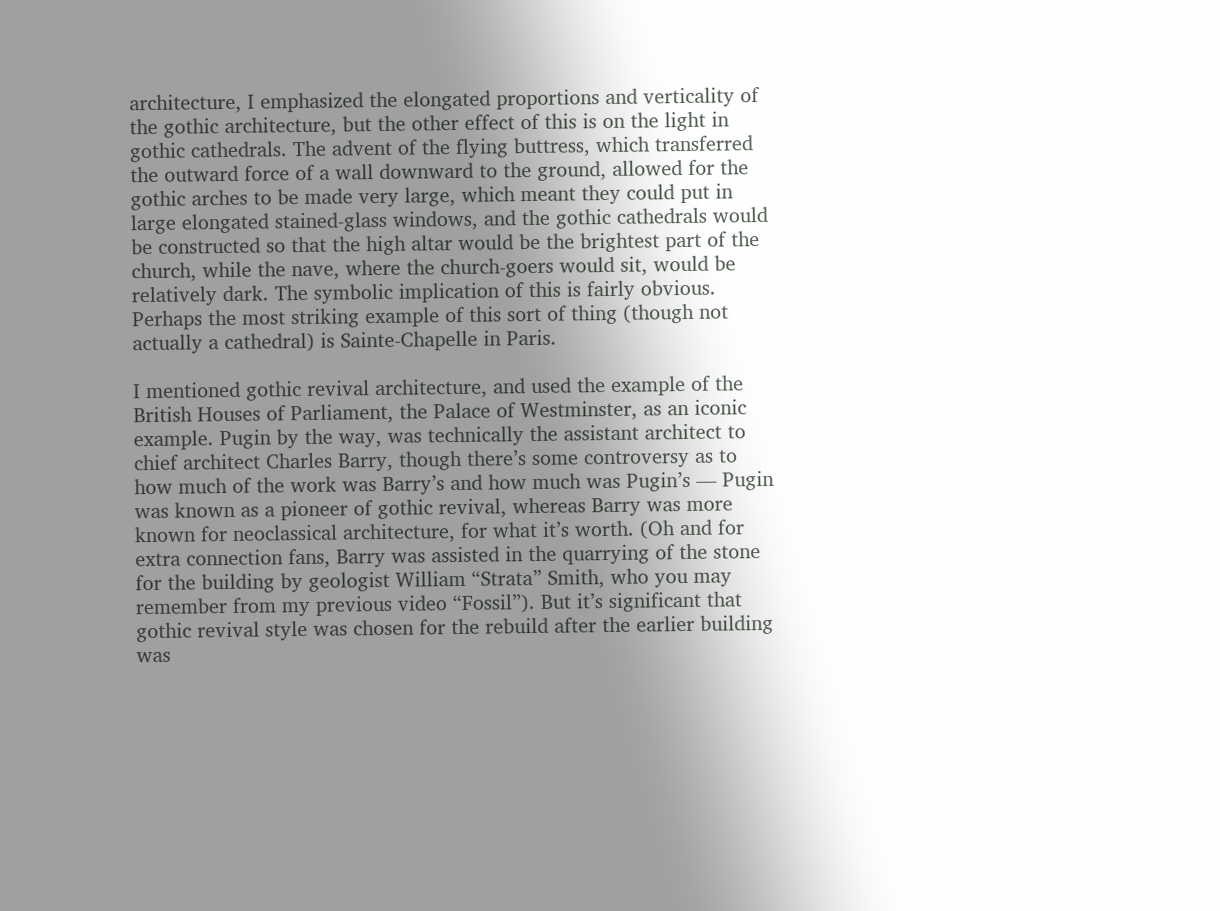architecture, I emphasized the elongated proportions and verticality of the gothic architecture, but the other effect of this is on the light in gothic cathedrals. The advent of the flying buttress, which transferred the outward force of a wall downward to the ground, allowed for the gothic arches to be made very large, which meant they could put in large elongated stained-glass windows, and the gothic cathedrals would be constructed so that the high altar would be the brightest part of the church, while the nave, where the church-goers would sit, would be relatively dark. The symbolic implication of this is fairly obvious. Perhaps the most striking example of this sort of thing (though not actually a cathedral) is Sainte-Chapelle in Paris.

I mentioned gothic revival architecture, and used the example of the British Houses of Parliament, the Palace of Westminster, as an iconic example. Pugin by the way, was technically the assistant architect to chief architect Charles Barry, though there’s some controversy as to how much of the work was Barry’s and how much was Pugin’s — Pugin was known as a pioneer of gothic revival, whereas Barry was more known for neoclassical architecture, for what it’s worth. (Oh and for extra connection fans, Barry was assisted in the quarrying of the stone for the building by geologist William “Strata” Smith, who you may remember from my previous video “Fossil”). But it’s significant that gothic revival style was chosen for the rebuild after the earlier building was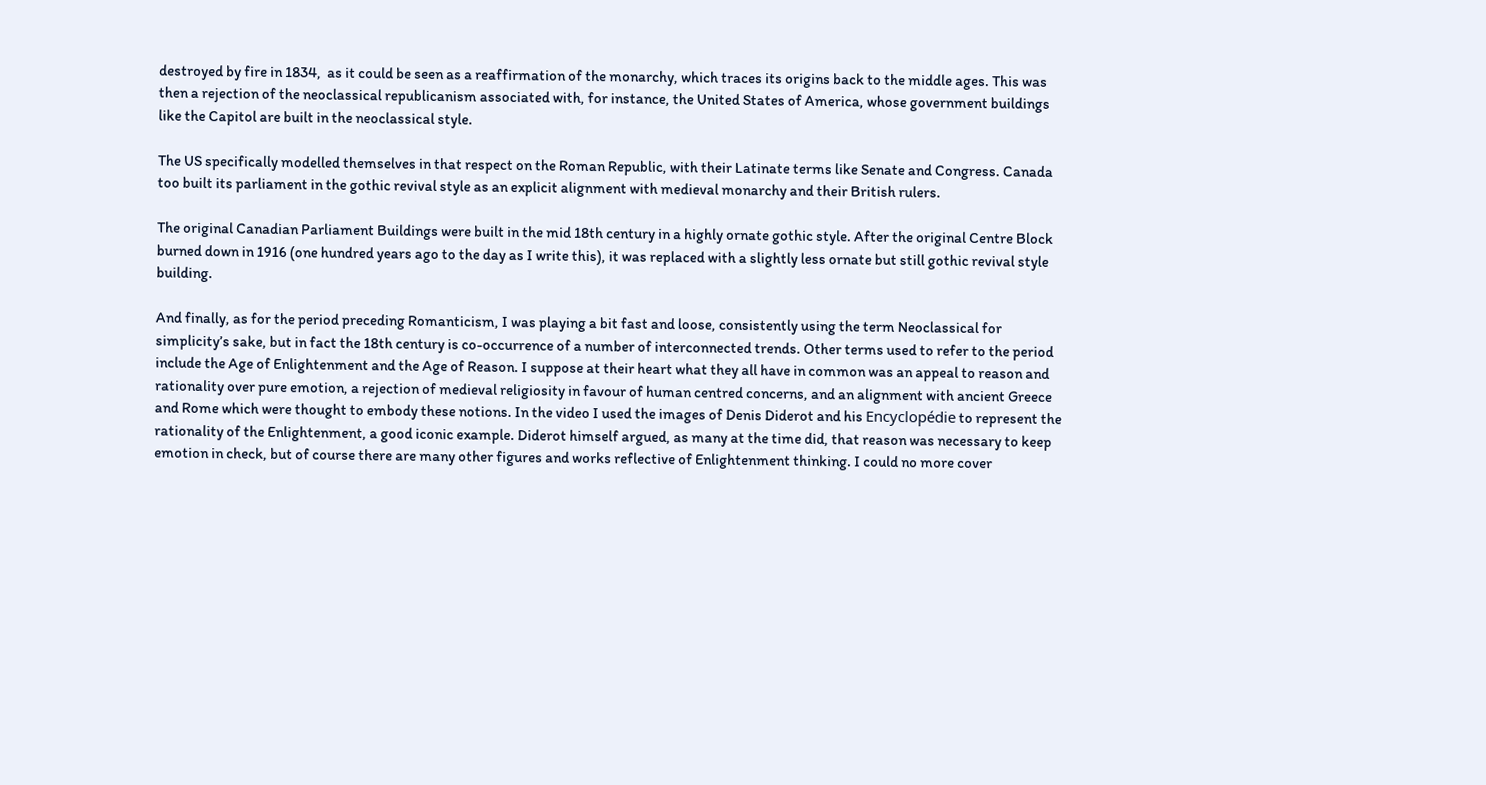destroyed by fire in 1834,  as it could be seen as a reaffirmation of the monarchy, which traces its origins back to the middle ages. This was then a rejection of the neoclassical republicanism associated with, for instance, the United States of America, whose government buildings like the Capitol are built in the neoclassical style.

The US specifically modelled themselves in that respect on the Roman Republic, with their Latinate terms like Senate and Congress. Canada too built its parliament in the gothic revival style as an explicit alignment with medieval monarchy and their British rulers.

The original Canadian Parliament Buildings were built in the mid 18th century in a highly ornate gothic style. After the original Centre Block burned down in 1916 (one hundred years ago to the day as I write this), it was replaced with a slightly less ornate but still gothic revival style building.

And finally, as for the period preceding Romanticism, I was playing a bit fast and loose, consistently using the term Neoclassical for simplicity’s sake, but in fact the 18th century is co-occurrence of a number of interconnected trends. Other terms used to refer to the period include the Age of Enlightenment and the Age of Reason. I suppose at their heart what they all have in common was an appeal to reason and rationality over pure emotion, a rejection of medieval religiosity in favour of human centred concerns, and an alignment with ancient Greece and Rome which were thought to embody these notions. In the video I used the images of Denis Diderot and his Encyclopédie to represent the rationality of the Enlightenment, a good iconic example. Diderot himself argued, as many at the time did, that reason was necessary to keep emotion in check, but of course there are many other figures and works reflective of Enlightenment thinking. I could no more cover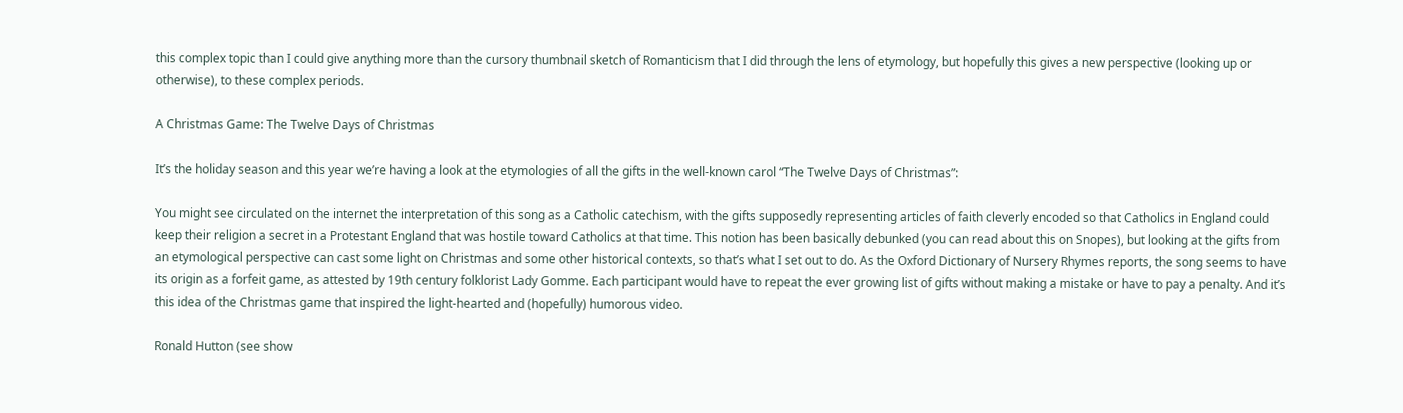this complex topic than I could give anything more than the cursory thumbnail sketch of Romanticism that I did through the lens of etymology, but hopefully this gives a new perspective (looking up or otherwise), to these complex periods.

A Christmas Game: The Twelve Days of Christmas

It’s the holiday season and this year we’re having a look at the etymologies of all the gifts in the well-known carol “The Twelve Days of Christmas”:

You might see circulated on the internet the interpretation of this song as a Catholic catechism, with the gifts supposedly representing articles of faith cleverly encoded so that Catholics in England could keep their religion a secret in a Protestant England that was hostile toward Catholics at that time. This notion has been basically debunked (you can read about this on Snopes), but looking at the gifts from an etymological perspective can cast some light on Christmas and some other historical contexts, so that’s what I set out to do. As the Oxford Dictionary of Nursery Rhymes reports, the song seems to have its origin as a forfeit game, as attested by 19th century folklorist Lady Gomme. Each participant would have to repeat the ever growing list of gifts without making a mistake or have to pay a penalty. And it’s this idea of the Christmas game that inspired the light-hearted and (hopefully) humorous video.

Ronald Hutton (see show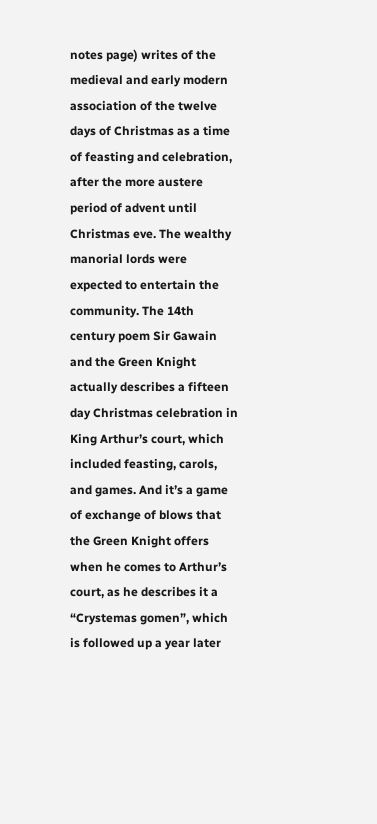notes page) writes of the medieval and early modern association of the twelve days of Christmas as a time of feasting and celebration, after the more austere period of advent until Christmas eve. The wealthy manorial lords were expected to entertain the community. The 14th century poem Sir Gawain and the Green Knight actually describes a fifteen day Christmas celebration in King Arthur’s court, which included feasting, carols, and games. And it’s a game of exchange of blows that the Green Knight offers when he comes to Arthur’s court, as he describes it a “Crystemas gomen”, which is followed up a year later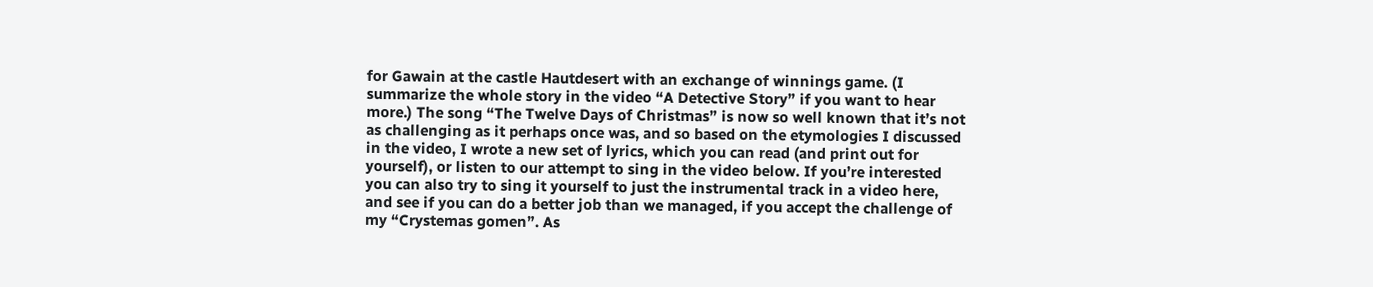for Gawain at the castle Hautdesert with an exchange of winnings game. (I summarize the whole story in the video “A Detective Story” if you want to hear more.) The song “The Twelve Days of Christmas” is now so well known that it’s not as challenging as it perhaps once was, and so based on the etymologies I discussed in the video, I wrote a new set of lyrics, which you can read (and print out for yourself), or listen to our attempt to sing in the video below. If you’re interested you can also try to sing it yourself to just the instrumental track in a video here, and see if you can do a better job than we managed, if you accept the challenge of my “Crystemas gomen”. As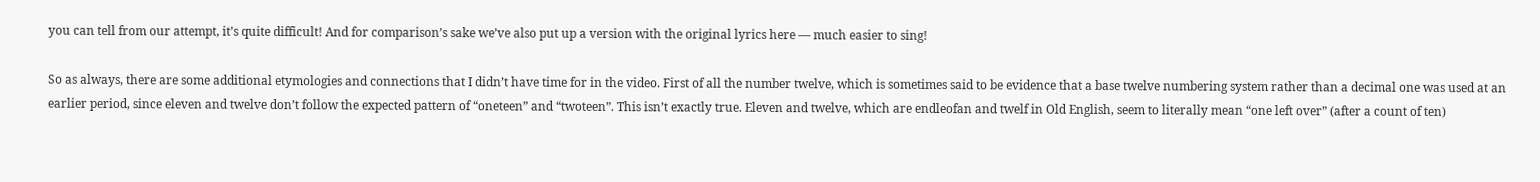you can tell from our attempt, it’s quite difficult! And for comparison’s sake we’ve also put up a version with the original lyrics here — much easier to sing!

So as always, there are some additional etymologies and connections that I didn’t have time for in the video. First of all the number twelve, which is sometimes said to be evidence that a base twelve numbering system rather than a decimal one was used at an earlier period, since eleven and twelve don’t follow the expected pattern of “oneteen” and “twoteen”. This isn’t exactly true. Eleven and twelve, which are endleofan and twelf in Old English, seem to literally mean “one left over” (after a count of ten)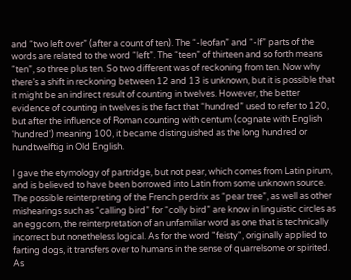and “two left over” (after a count of ten). The “-leofan” and “-lf” parts of the words are related to the word “left”. The “teen” of thirteen and so forth means “ten”, so three plus ten. So two different was of reckoning from ten. Now why there’s a shift in reckoning between 12 and 13 is unknown, but it is possible that it might be an indirect result of counting in twelves. However, the better evidence of counting in twelves is the fact that “hundred” used to refer to 120, but after the influence of Roman counting with centum (cognate with English 'hundred') meaning 100, it became distinguished as the long hundred or hundtwelftig in Old English.

I gave the etymology of partridge, but not pear, which comes from Latin pirum, and is believed to have been borrowed into Latin from some unknown source. The possible reinterpreting of the French perdrix as “pear tree”, as well as other mishearings such as “calling bird” for “colly bird” are know in linguistic circles as an eggcorn, the reinterpretation of an unfamiliar word as one that is technically incorrect but nonetheless logical. As for the word "feisty", originally applied to farting dogs, it transfers over to humans in the sense of quarrelsome or spirited. As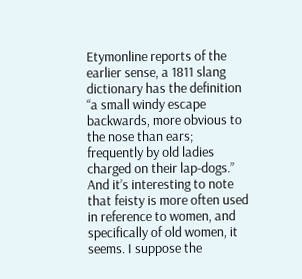Etymonline reports of the earlier sense, a 1811 slang dictionary has the definition “a small windy escape backwards, more obvious to the nose than ears; frequently by old ladies charged on their lap-dogs.” And it’s interesting to note that feisty is more often used in reference to women, and specifically of old women, it seems. I suppose the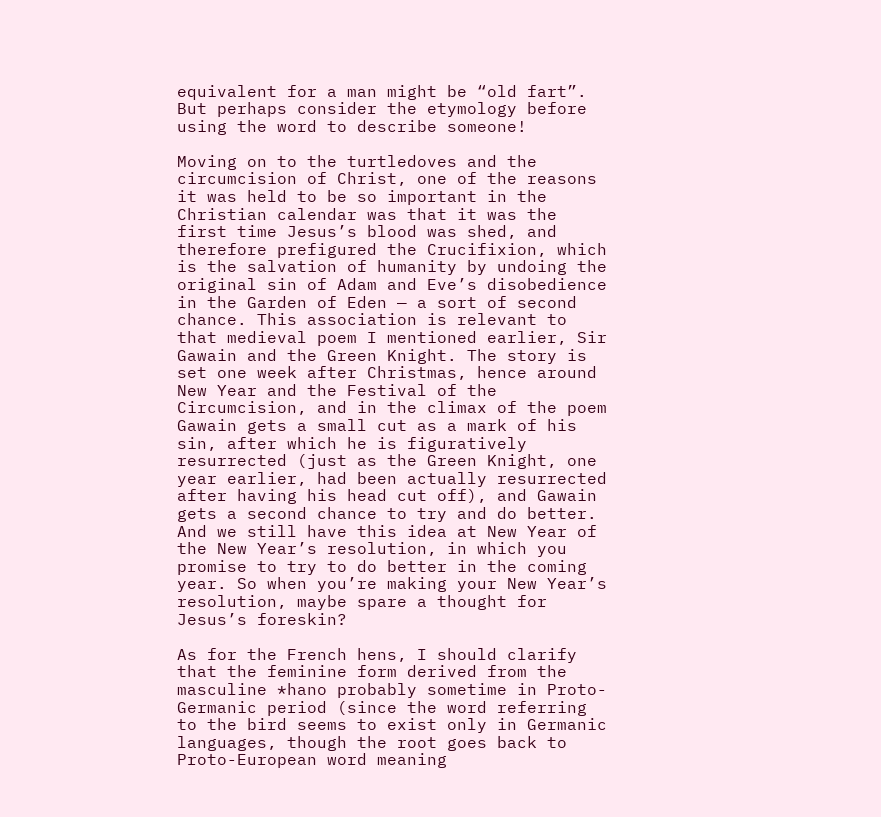equivalent for a man might be “old fart”. But perhaps consider the etymology before using the word to describe someone!

Moving on to the turtledoves and the circumcision of Christ, one of the reasons it was held to be so important in the Christian calendar was that it was the first time Jesus’s blood was shed, and therefore prefigured the Crucifixion, which is the salvation of humanity by undoing the original sin of Adam and Eve’s disobedience in the Garden of Eden — a sort of second chance. This association is relevant to that medieval poem I mentioned earlier, Sir Gawain and the Green Knight. The story is set one week after Christmas, hence around New Year and the Festival of the Circumcision, and in the climax of the poem Gawain gets a small cut as a mark of his sin, after which he is figuratively resurrected (just as the Green Knight, one year earlier, had been actually resurrected after having his head cut off), and Gawain gets a second chance to try and do better. And we still have this idea at New Year of the New Year’s resolution, in which you promise to try to do better in the coming year. So when you’re making your New Year’s resolution, maybe spare a thought for Jesus’s foreskin?

As for the French hens, I should clarify that the feminine form derived from the masculine *hano probably sometime in Proto-Germanic period (since the word referring to the bird seems to exist only in Germanic languages, though the root goes back to Proto-European word meaning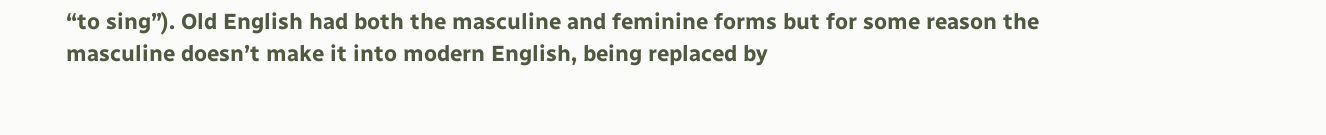“to sing”). Old English had both the masculine and feminine forms but for some reason the masculine doesn’t make it into modern English, being replaced by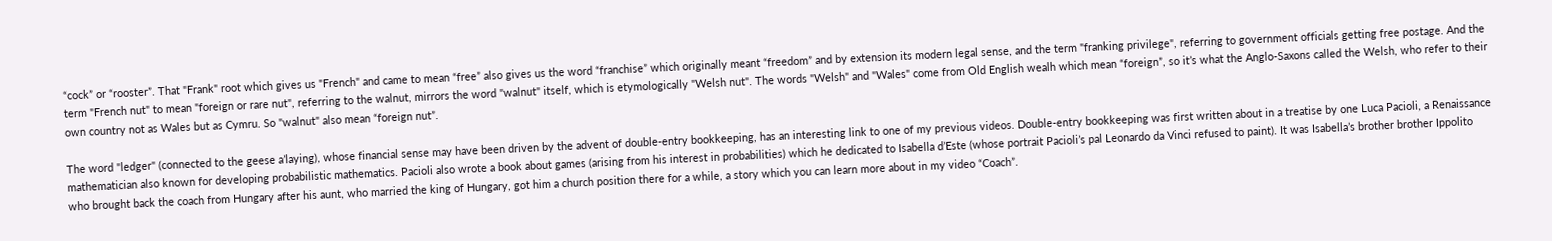“cock” or “rooster”. That "Frank" root which gives us "French" and came to mean “free” also gives us the word “franchise” which originally meant “freedom” and by extension its modern legal sense, and the term "franking privilege", referring to government officials getting free postage. And the term "French nut" to mean "foreign or rare nut", referring to the walnut, mirrors the word "walnut" itself, which is etymologically "Welsh nut". The words "Welsh" and "Wales" come from Old English wealh which mean “foreign”, so it’s what the Anglo-Saxons called the Welsh, who refer to their own country not as Wales but as Cymru. So "walnut" also mean “foreign nut”.

The word "ledger" (connected to the geese a’laying), whose financial sense may have been driven by the advent of double-entry bookkeeping, has an interesting link to one of my previous videos. Double-entry bookkeeping was first written about in a treatise by one Luca Pacioli, a Renaissance mathematician also known for developing probabilistic mathematics. Pacioli also wrote a book about games (arising from his interest in probabilities) which he dedicated to Isabella d’Este (whose portrait Pacioli’s pal Leonardo da Vinci refused to paint). It was Isabella’s brother brother Ippolito who brought back the coach from Hungary after his aunt, who married the king of Hungary, got him a church position there for a while, a story which you can learn more about in my video “Coach”.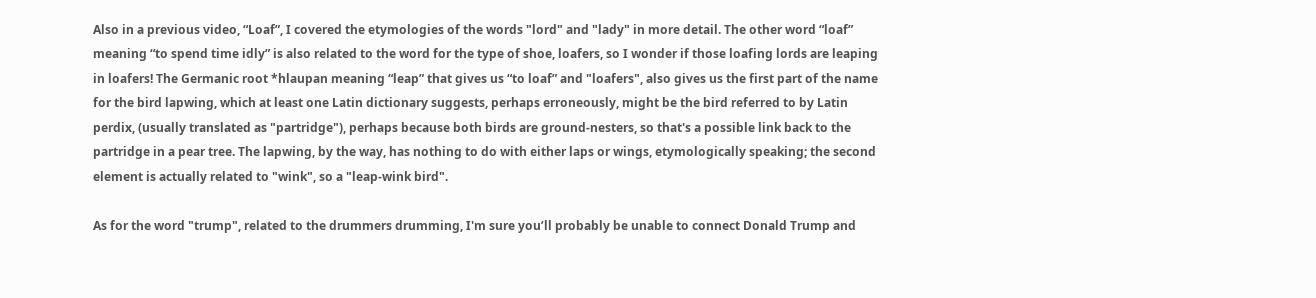Also in a previous video, “Loaf”, I covered the etymologies of the words "lord" and "lady" in more detail. The other word “loaf” meaning “to spend time idly” is also related to the word for the type of shoe, loafers, so I wonder if those loafing lords are leaping in loafers! The Germanic root *hlaupan meaning “leap” that gives us “to loaf” and "loafers", also gives us the first part of the name for the bird lapwing, which at least one Latin dictionary suggests, perhaps erroneously, might be the bird referred to by Latin perdix, (usually translated as "partridge"), perhaps because both birds are ground-nesters, so that's a possible link back to the partridge in a pear tree. The lapwing, by the way, has nothing to do with either laps or wings, etymologically speaking; the second element is actually related to "wink", so a "leap-wink bird".

As for the word "trump", related to the drummers drumming, I'm sure you’ll probably be unable to connect Donald Trump and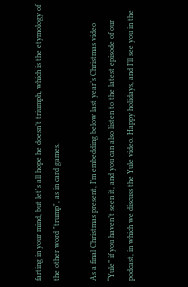farting in your mind, but let's all hope he doesn’t triumph, which is the etymology of the other word "trump", as in card games.

As a final Christmas present, I’m embedding below last year’s Christmas video “Yule” if you haven’t seen it, and you can also listen to the latest episode of our podcast, in which we discuss the Yule video. Happy holidays, and I’ll see you in the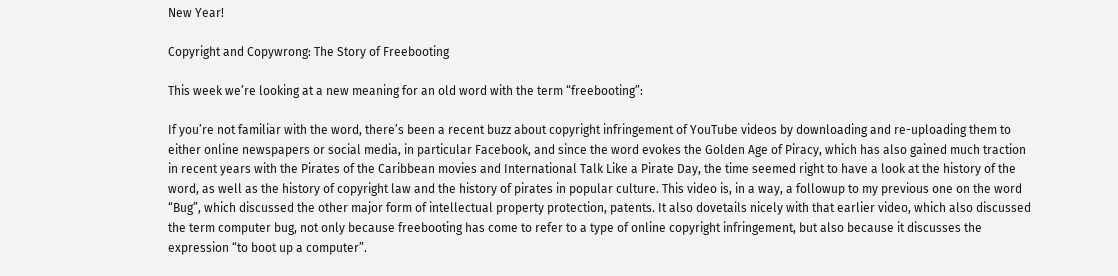New Year!

Copyright and Copywrong: The Story of Freebooting

This week we’re looking at a new meaning for an old word with the term “freebooting”:

If you’re not familiar with the word, there’s been a recent buzz about copyright infringement of YouTube videos by downloading and re-uploading them to either online newspapers or social media, in particular Facebook, and since the word evokes the Golden Age of Piracy, which has also gained much traction in recent years with the Pirates of the Caribbean movies and International Talk Like a Pirate Day, the time seemed right to have a look at the history of the word, as well as the history of copyright law and the history of pirates in popular culture. This video is, in a way, a followup to my previous one on the word “Bug”, which discussed the other major form of intellectual property protection, patents. It also dovetails nicely with that earlier video, which also discussed the term computer bug, not only because freebooting has come to refer to a type of online copyright infringement, but also because it discusses the expression “to boot up a computer”.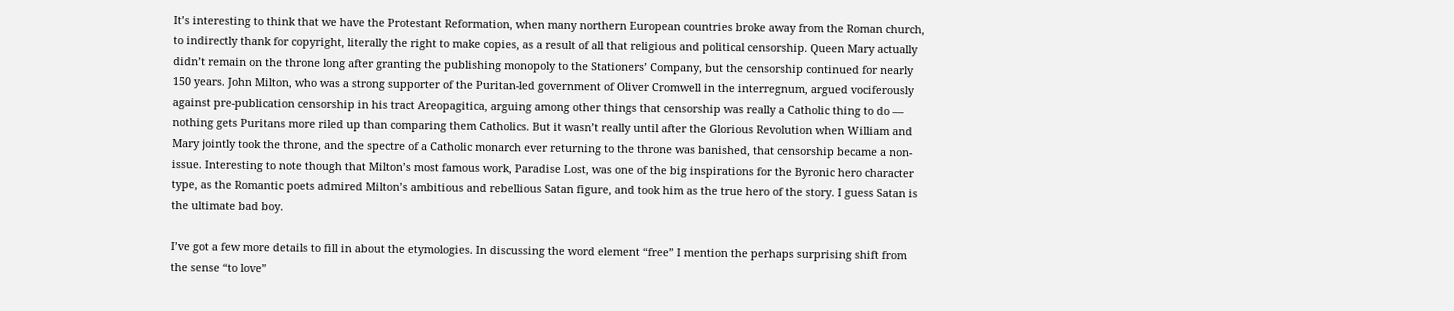It’s interesting to think that we have the Protestant Reformation, when many northern European countries broke away from the Roman church, to indirectly thank for copyright, literally the right to make copies, as a result of all that religious and political censorship. Queen Mary actually didn’t remain on the throne long after granting the publishing monopoly to the Stationers’ Company, but the censorship continued for nearly 150 years. John Milton, who was a strong supporter of the Puritan-led government of Oliver Cromwell in the interregnum, argued vociferously against pre-publication censorship in his tract Areopagitica, arguing among other things that censorship was really a Catholic thing to do — nothing gets Puritans more riled up than comparing them Catholics. But it wasn’t really until after the Glorious Revolution when William and Mary jointly took the throne, and the spectre of a Catholic monarch ever returning to the throne was banished, that censorship became a non-issue. Interesting to note though that Milton’s most famous work, Paradise Lost, was one of the big inspirations for the Byronic hero character type, as the Romantic poets admired Milton’s ambitious and rebellious Satan figure, and took him as the true hero of the story. I guess Satan is the ultimate bad boy.

I’ve got a few more details to fill in about the etymologies. In discussing the word element “free” I mention the perhaps surprising shift from the sense “to love”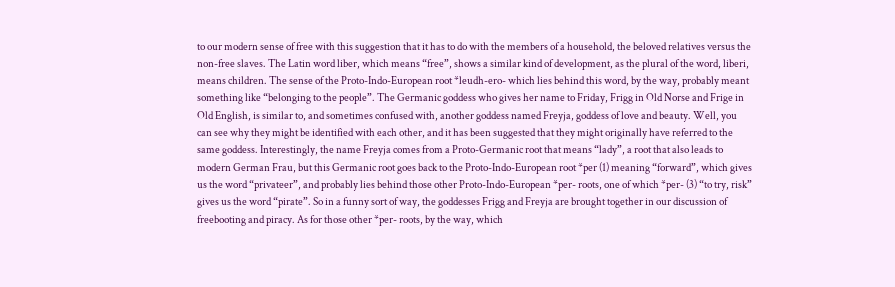to our modern sense of free with this suggestion that it has to do with the members of a household, the beloved relatives versus the non-free slaves. The Latin word liber, which means “free”, shows a similar kind of development, as the plural of the word, liberi, means children. The sense of the Proto-Indo-European root *leudh-ero- which lies behind this word, by the way, probably meant something like “belonging to the people”. The Germanic goddess who gives her name to Friday, Frigg in Old Norse and Frige in Old English, is similar to, and sometimes confused with, another goddess named Freyja, goddess of love and beauty. Well, you can see why they might be identified with each other, and it has been suggested that they might originally have referred to the same goddess. Interestingly, the name Freyja comes from a Proto-Germanic root that means “lady”, a root that also leads to modern German Frau, but this Germanic root goes back to the Proto-Indo-European root *per (1) meaning “forward”, which gives us the word “privateer”, and probably lies behind those other Proto-Indo-European *per- roots, one of which *per- (3) “to try, risk” gives us the word “pirate”. So in a funny sort of way, the goddesses Frigg and Freyja are brought together in our discussion of freebooting and piracy. As for those other *per- roots, by the way, which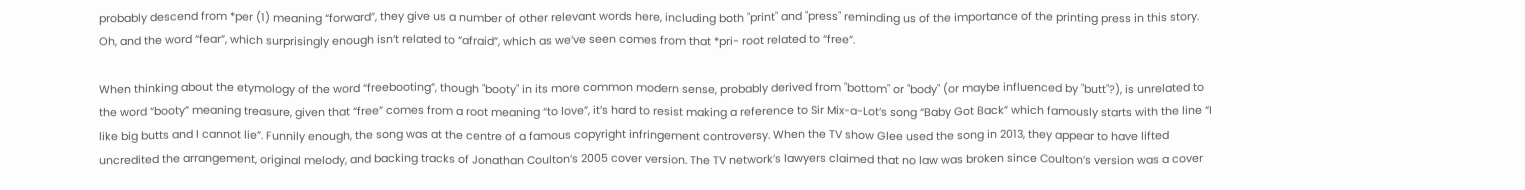probably descend from *per (1) meaning “forward”, they give us a number of other relevant words here, including both "print" and "press" reminding us of the importance of the printing press in this story. Oh, and the word “fear”, which surprisingly enough isn’t related to “afraid”, which as we’ve seen comes from that *pri- root related to “free”.

When thinking about the etymology of the word “freebooting”, though "booty" in its more common modern sense, probably derived from "bottom" or "body" (or maybe influenced by "butt"?), is unrelated to the word “booty” meaning treasure, given that “free” comes from a root meaning “to love”, it’s hard to resist making a reference to Sir Mix-a-Lot’s song “Baby Got Back” which famously starts with the line “I like big butts and I cannot lie”. Funnily enough, the song was at the centre of a famous copyright infringement controversy. When the TV show Glee used the song in 2013, they appear to have lifted uncredited the arrangement, original melody, and backing tracks of Jonathan Coulton’s 2005 cover version. The TV network’s lawyers claimed that no law was broken since Coulton’s version was a cover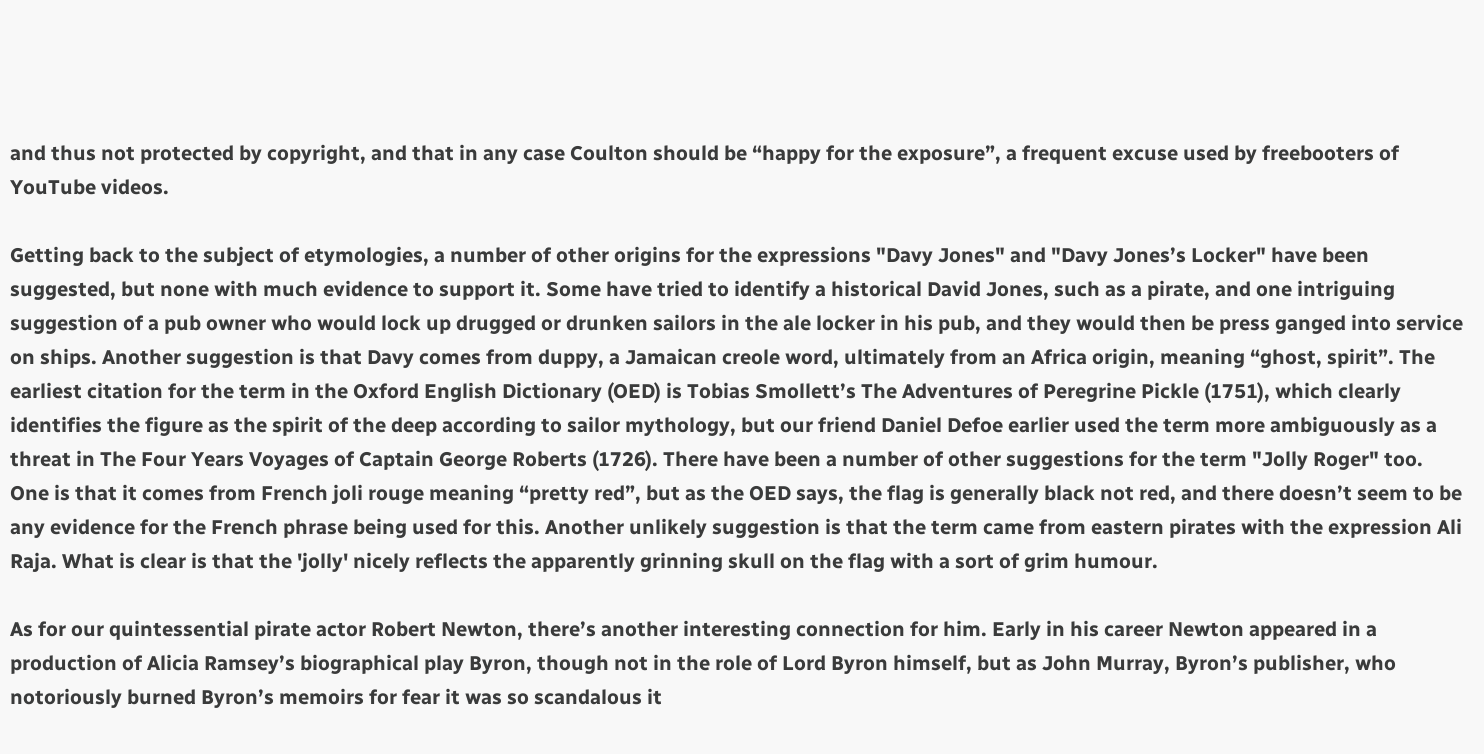and thus not protected by copyright, and that in any case Coulton should be “happy for the exposure”, a frequent excuse used by freebooters of YouTube videos.

Getting back to the subject of etymologies, a number of other origins for the expressions "Davy Jones" and "Davy Jones’s Locker" have been suggested, but none with much evidence to support it. Some have tried to identify a historical David Jones, such as a pirate, and one intriguing suggestion of a pub owner who would lock up drugged or drunken sailors in the ale locker in his pub, and they would then be press ganged into service on ships. Another suggestion is that Davy comes from duppy, a Jamaican creole word, ultimately from an Africa origin, meaning “ghost, spirit”. The earliest citation for the term in the Oxford English Dictionary (OED) is Tobias Smollett’s The Adventures of Peregrine Pickle (1751), which clearly identifies the figure as the spirit of the deep according to sailor mythology, but our friend Daniel Defoe earlier used the term more ambiguously as a threat in The Four Years Voyages of Captain George Roberts (1726). There have been a number of other suggestions for the term "Jolly Roger" too. One is that it comes from French joli rouge meaning “pretty red”, but as the OED says, the flag is generally black not red, and there doesn’t seem to be any evidence for the French phrase being used for this. Another unlikely suggestion is that the term came from eastern pirates with the expression Ali Raja. What is clear is that the 'jolly' nicely reflects the apparently grinning skull on the flag with a sort of grim humour.

As for our quintessential pirate actor Robert Newton, there’s another interesting connection for him. Early in his career Newton appeared in a production of Alicia Ramsey’s biographical play Byron, though not in the role of Lord Byron himself, but as John Murray, Byron’s publisher, who notoriously burned Byron’s memoirs for fear it was so scandalous it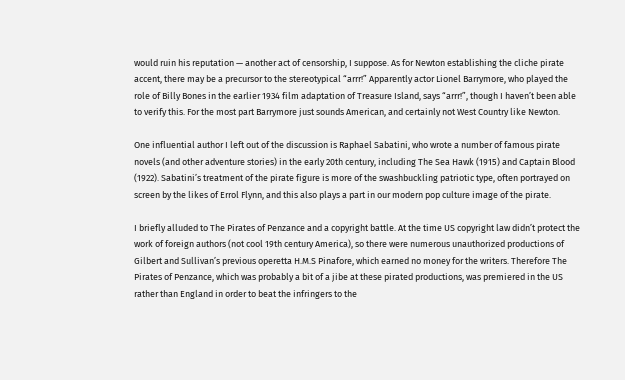would ruin his reputation — another act of censorship, I suppose. As for Newton establishing the cliche pirate accent, there may be a precursor to the stereotypical “arrr!” Apparently actor Lionel Barrymore, who played the role of Billy Bones in the earlier 1934 film adaptation of Treasure Island, says “arrr!”, though I haven’t been able to verify this. For the most part Barrymore just sounds American, and certainly not West Country like Newton.

One influential author I left out of the discussion is Raphael Sabatini, who wrote a number of famous pirate novels (and other adventure stories) in the early 20th century, including The Sea Hawk (1915) and Captain Blood (1922). Sabatini’s treatment of the pirate figure is more of the swashbuckling patriotic type, often portrayed on screen by the likes of Errol Flynn, and this also plays a part in our modern pop culture image of the pirate.

I briefly alluded to The Pirates of Penzance and a copyright battle. At the time US copyright law didn’t protect the work of foreign authors (not cool 19th century America), so there were numerous unauthorized productions of Gilbert and Sullivan’s previous operetta H.M.S Pinafore, which earned no money for the writers. Therefore The Pirates of Penzance, which was probably a bit of a jibe at these pirated productions, was premiered in the US rather than England in order to beat the infringers to the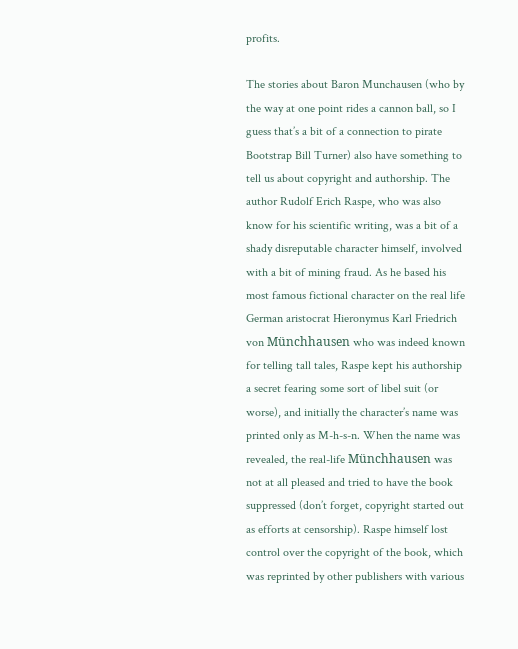profits.

The stories about Baron Munchausen (who by the way at one point rides a cannon ball, so I guess that’s a bit of a connection to pirate Bootstrap Bill Turner) also have something to tell us about copyright and authorship. The author Rudolf Erich Raspe, who was also know for his scientific writing, was a bit of a shady disreputable character himself, involved with a bit of mining fraud. As he based his most famous fictional character on the real life German aristocrat Hieronymus Karl Friedrich von Münchhausen who was indeed known for telling tall tales, Raspe kept his authorship a secret fearing some sort of libel suit (or worse), and initially the character’s name was printed only as M-h-s-n. When the name was revealed, the real-life Münchhausen was not at all pleased and tried to have the book suppressed (don’t forget, copyright started out as efforts at censorship). Raspe himself lost control over the copyright of the book, which was reprinted by other publishers with various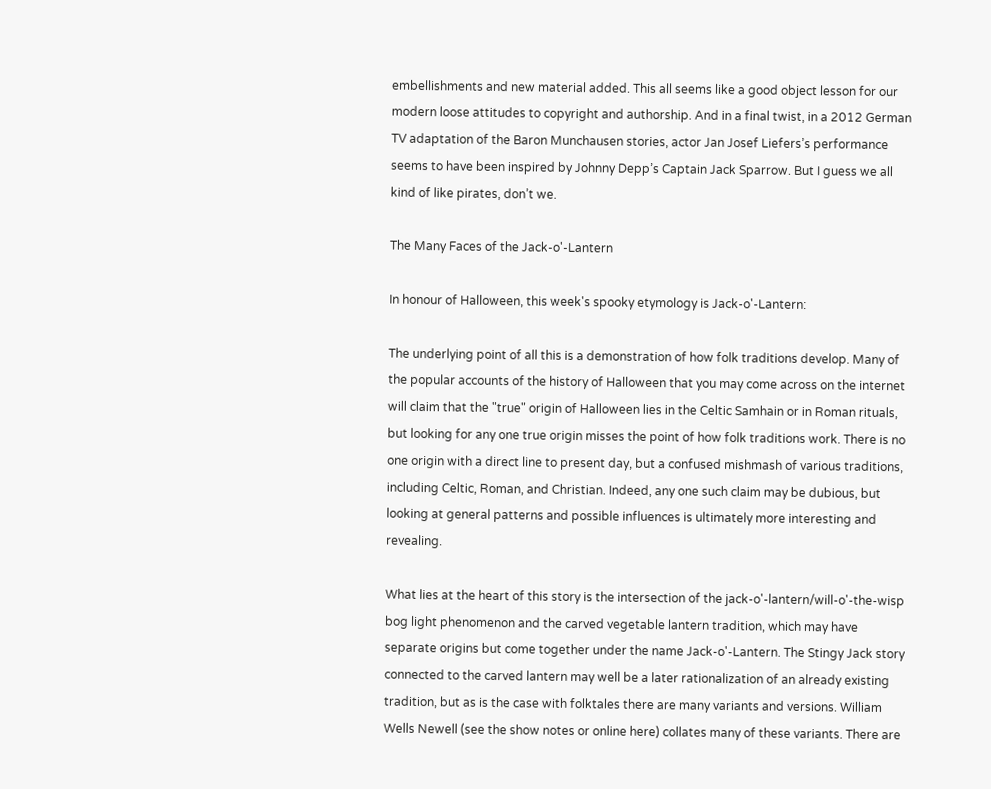embellishments and new material added. This all seems like a good object lesson for our modern loose attitudes to copyright and authorship. And in a final twist, in a 2012 German TV adaptation of the Baron Munchausen stories, actor Jan Josef Liefers’s performance seems to have been inspired by Johnny Depp’s Captain Jack Sparrow. But I guess we all kind of like pirates, don’t we.

The Many Faces of the Jack-o'-Lantern

In honour of Halloween, this week's spooky etymology is Jack-o'-Lantern:

The underlying point of all this is a demonstration of how folk traditions develop. Many of the popular accounts of the history of Halloween that you may come across on the internet will claim that the "true" origin of Halloween lies in the Celtic Samhain or in Roman rituals, but looking for any one true origin misses the point of how folk traditions work. There is no one origin with a direct line to present day, but a confused mishmash of various traditions, including Celtic, Roman, and Christian. Indeed, any one such claim may be dubious, but looking at general patterns and possible influences is ultimately more interesting and revealing.

What lies at the heart of this story is the intersection of the jack-o'-lantern/will-o'-the-wisp bog light phenomenon and the carved vegetable lantern tradition, which may have separate origins but come together under the name Jack-o'-Lantern. The Stingy Jack story connected to the carved lantern may well be a later rationalization of an already existing tradition, but as is the case with folktales there are many variants and versions. William Wells Newell (see the show notes or online here) collates many of these variants. There are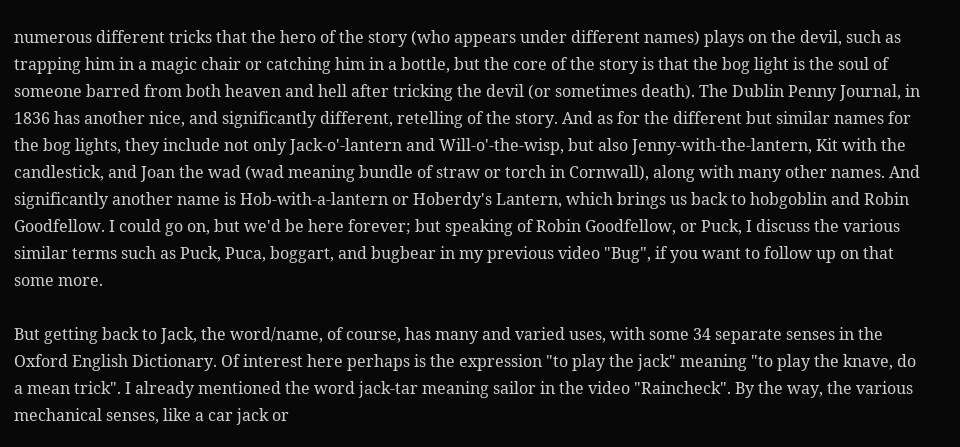numerous different tricks that the hero of the story (who appears under different names) plays on the devil, such as trapping him in a magic chair or catching him in a bottle, but the core of the story is that the bog light is the soul of someone barred from both heaven and hell after tricking the devil (or sometimes death). The Dublin Penny Journal, in 1836 has another nice, and significantly different, retelling of the story. And as for the different but similar names for the bog lights, they include not only Jack-o'-lantern and Will-o'-the-wisp, but also Jenny-with-the-lantern, Kit with the candlestick, and Joan the wad (wad meaning bundle of straw or torch in Cornwall), along with many other names. And significantly another name is Hob-with-a-lantern or Hoberdy's Lantern, which brings us back to hobgoblin and Robin Goodfellow. I could go on, but we'd be here forever; but speaking of Robin Goodfellow, or Puck, I discuss the various similar terms such as Puck, Puca, boggart, and bugbear in my previous video "Bug", if you want to follow up on that some more.

But getting back to Jack, the word/name, of course, has many and varied uses, with some 34 separate senses in the Oxford English Dictionary. Of interest here perhaps is the expression "to play the jack" meaning "to play the knave, do a mean trick". I already mentioned the word jack-tar meaning sailor in the video "Raincheck". By the way, the various mechanical senses, like a car jack or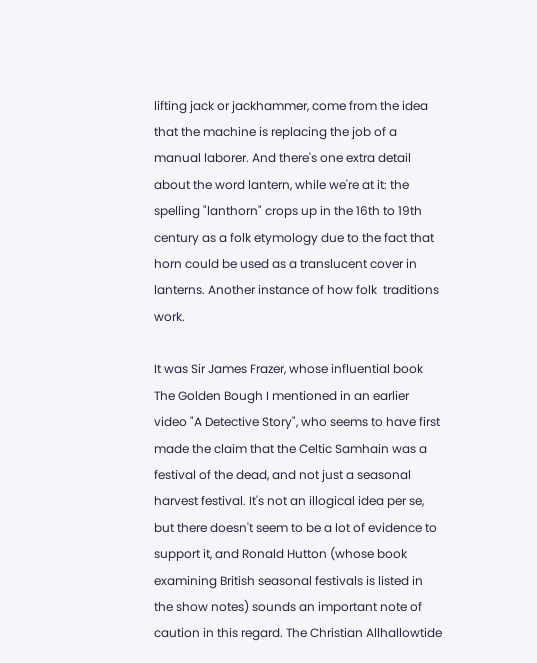lifting jack or jackhammer, come from the idea that the machine is replacing the job of a manual laborer. And there's one extra detail about the word lantern, while we're at it: the spelling "lanthorn" crops up in the 16th to 19th century as a folk etymology due to the fact that horn could be used as a translucent cover in lanterns. Another instance of how folk  traditions work.

It was Sir James Frazer, whose influential book The Golden Bough I mentioned in an earlier video "A Detective Story", who seems to have first made the claim that the Celtic Samhain was a festival of the dead, and not just a seasonal harvest festival. It's not an illogical idea per se, but there doesn't seem to be a lot of evidence to support it, and Ronald Hutton (whose book examining British seasonal festivals is listed in the show notes) sounds an important note of caution in this regard. The Christian Allhallowtide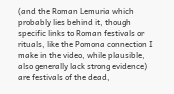(and the Roman Lemuria which probably lies behind it, though specific links to Roman festivals or rituals, like the Pomona connection I make in the video, while plausible, also generally lack strong evidence) are festivals of the dead,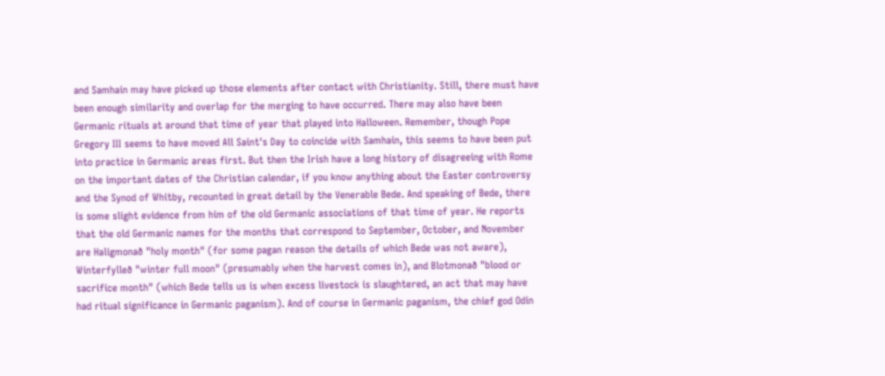and Samhain may have picked up those elements after contact with Christianity. Still, there must have been enough similarity and overlap for the merging to have occurred. There may also have been Germanic rituals at around that time of year that played into Halloween. Remember, though Pope Gregory III seems to have moved All Saint's Day to coincide with Samhain, this seems to have been put into practice in Germanic areas first. But then the Irish have a long history of disagreeing with Rome on the important dates of the Christian calendar, if you know anything about the Easter controversy and the Synod of Whitby, recounted in great detail by the Venerable Bede. And speaking of Bede, there is some slight evidence from him of the old Germanic associations of that time of year. He reports that the old Germanic names for the months that correspond to September, October, and November are Haligmonað "holy month" (for some pagan reason the details of which Bede was not aware), Winterfylleð "winter full moon" (presumably when the harvest comes in), and Blotmonað "blood or sacrifice month" (which Bede tells us is when excess livestock is slaughtered, an act that may have had ritual significance in Germanic paganism). And of course in Germanic paganism, the chief god Odin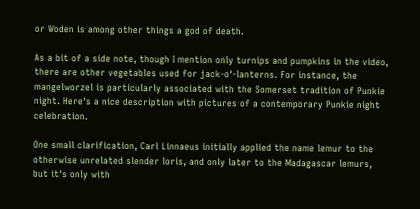or Woden is among other things a god of death.

As a bit of a side note, though I mention only turnips and pumpkins in the video, there are other vegetables used for jack-o'-lanterns. For instance, the mangelworzel is particularly associated with the Somerset tradition of Punkie night. Here's a nice description with pictures of a contemporary Punkie night celebration.

One small clarification, Carl Linnaeus initially applied the name lemur to the otherwise unrelated slender loris, and only later to the Madagascar lemurs, but it's only with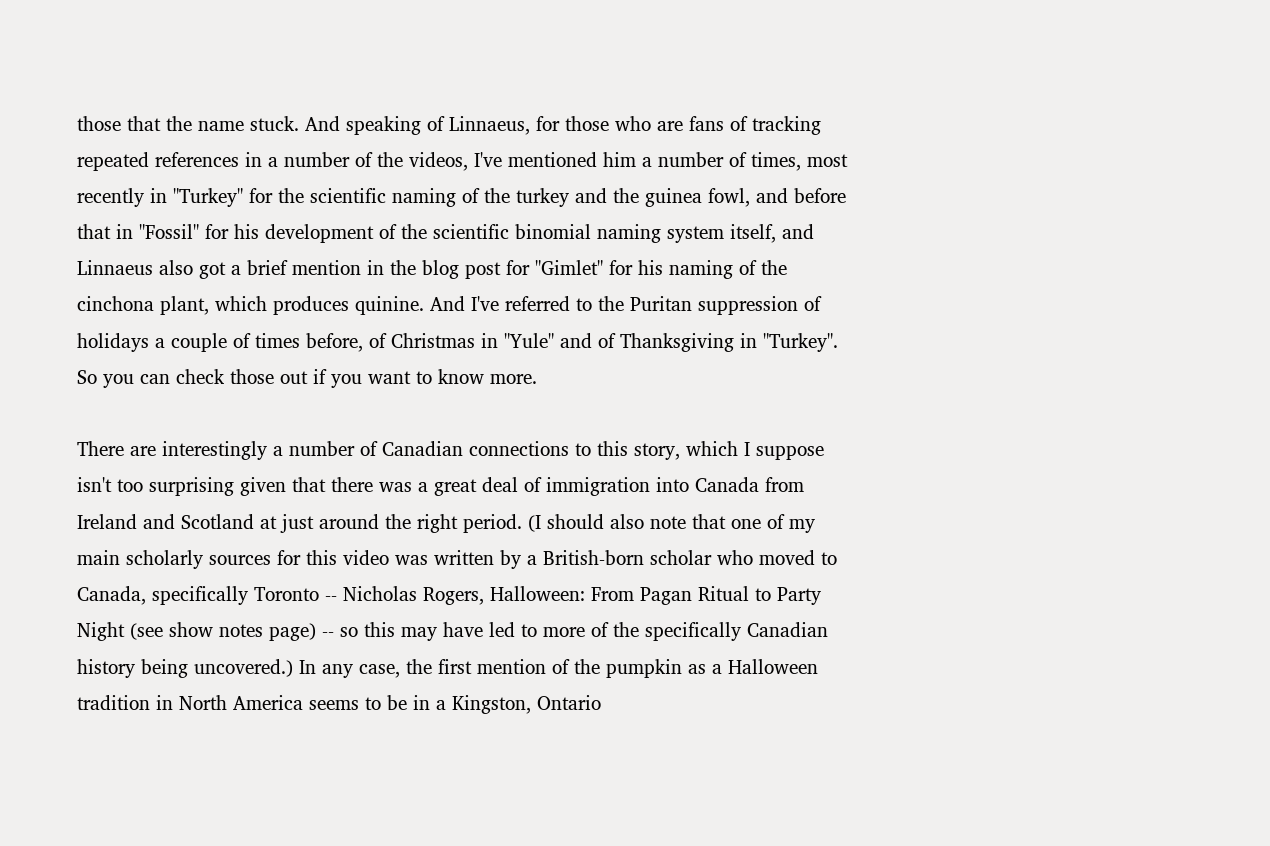those that the name stuck. And speaking of Linnaeus, for those who are fans of tracking repeated references in a number of the videos, I've mentioned him a number of times, most recently in "Turkey" for the scientific naming of the turkey and the guinea fowl, and before that in "Fossil" for his development of the scientific binomial naming system itself, and Linnaeus also got a brief mention in the blog post for "Gimlet" for his naming of the cinchona plant, which produces quinine. And I've referred to the Puritan suppression of holidays a couple of times before, of Christmas in "Yule" and of Thanksgiving in "Turkey". So you can check those out if you want to know more.

There are interestingly a number of Canadian connections to this story, which I suppose isn't too surprising given that there was a great deal of immigration into Canada from Ireland and Scotland at just around the right period. (I should also note that one of my main scholarly sources for this video was written by a British-born scholar who moved to Canada, specifically Toronto -- Nicholas Rogers, Halloween: From Pagan Ritual to Party Night (see show notes page) -- so this may have led to more of the specifically Canadian history being uncovered.) In any case, the first mention of the pumpkin as a Halloween tradition in North America seems to be in a Kingston, Ontario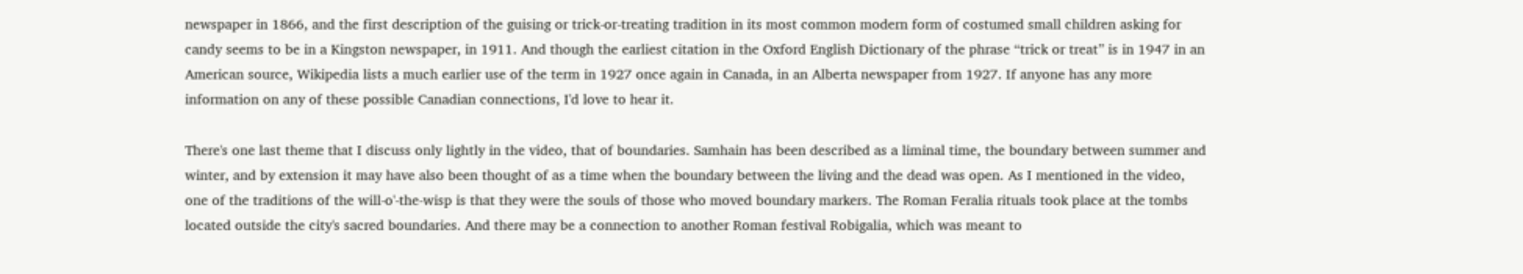newspaper in 1866, and the first description of the guising or trick-or-treating tradition in its most common modern form of costumed small children asking for candy seems to be in a Kingston newspaper, in 1911. And though the earliest citation in the Oxford English Dictionary of the phrase “trick or treat” is in 1947 in an American source, Wikipedia lists a much earlier use of the term in 1927 once again in Canada, in an Alberta newspaper from 1927. If anyone has any more information on any of these possible Canadian connections, I'd love to hear it.

There's one last theme that I discuss only lightly in the video, that of boundaries. Samhain has been described as a liminal time, the boundary between summer and winter, and by extension it may have also been thought of as a time when the boundary between the living and the dead was open. As I mentioned in the video, one of the traditions of the will-o'-the-wisp is that they were the souls of those who moved boundary markers. The Roman Feralia rituals took place at the tombs located outside the city's sacred boundaries. And there may be a connection to another Roman festival Robigalia, which was meant to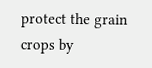protect the grain crops by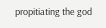propitiating the god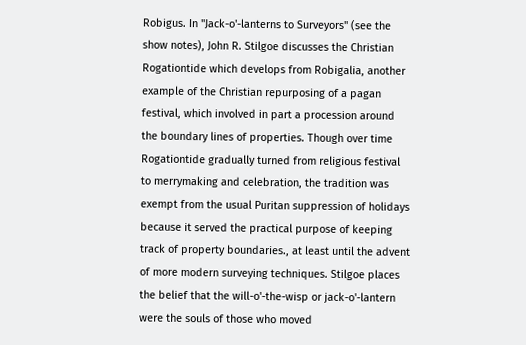Robigus. In "Jack-o'-lanterns to Surveyors" (see the show notes), John R. Stilgoe discusses the Christian Rogationtide which develops from Robigalia, another example of the Christian repurposing of a pagan festival, which involved in part a procession around the boundary lines of properties. Though over time Rogationtide gradually turned from religious festival  to merrymaking and celebration, the tradition was exempt from the usual Puritan suppression of holidays because it served the practical purpose of keeping track of property boundaries., at least until the advent of more modern surveying techniques. Stilgoe places the belief that the will-o'-the-wisp or jack-o'-lantern were the souls of those who moved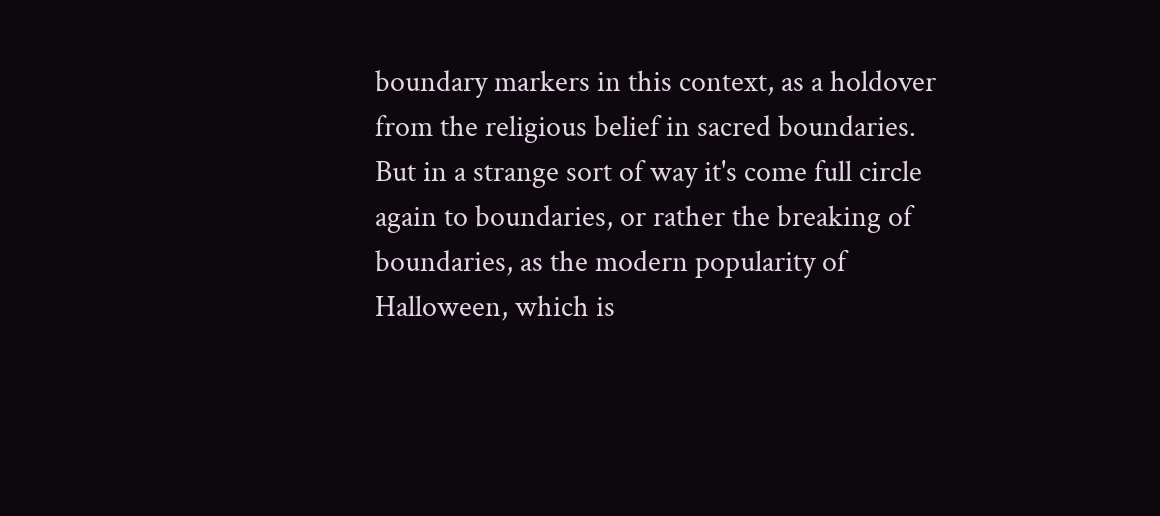boundary markers in this context, as a holdover from the religious belief in sacred boundaries. But in a strange sort of way it's come full circle again to boundaries, or rather the breaking of boundaries, as the modern popularity of Halloween, which is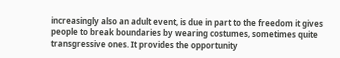increasingly also an adult event, is due in part to the freedom it gives people to break boundaries by wearing costumes, sometimes quite transgressive ones. It provides the opportunity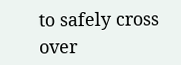to safely cross over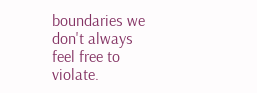boundaries we don't always feel free to violate.